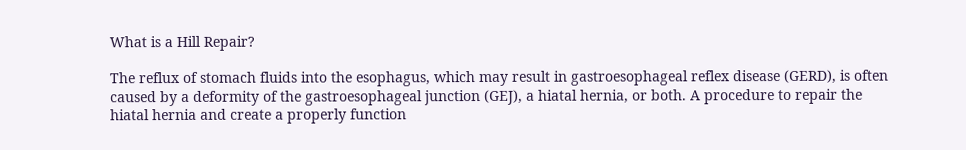What is a Hill Repair?

The reflux of stomach fluids into the esophagus, which may result in gastroesophageal reflex disease (GERD), is often caused by a deformity of the gastroesophageal junction (GEJ), a hiatal hernia, or both. A procedure to repair the hiatal hernia and create a properly function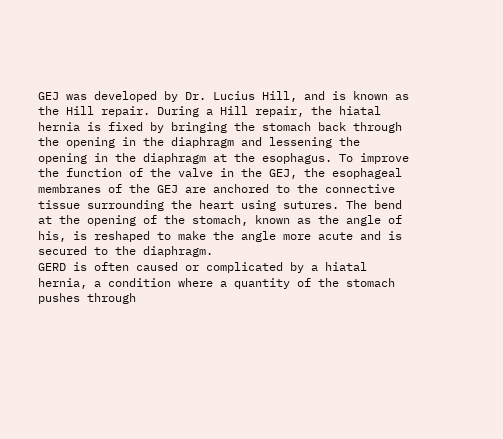GEJ was developed by Dr. Lucius Hill, and is known as the Hill repair. During a Hill repair, the hiatal hernia is fixed by bringing the stomach back through the opening in the diaphragm and lessening the opening in the diaphragm at the esophagus. To improve the function of the valve in the GEJ, the esophageal membranes of the GEJ are anchored to the connective tissue surrounding the heart using sutures. The bend at the opening of the stomach, known as the angle of his, is reshaped to make the angle more acute and is secured to the diaphragm.
GERD is often caused or complicated by a hiatal hernia, a condition where a quantity of the stomach pushes through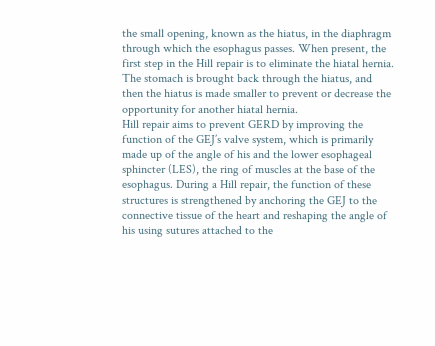the small opening, known as the hiatus, in the diaphragm through which the esophagus passes. When present, the first step in the Hill repair is to eliminate the hiatal hernia. The stomach is brought back through the hiatus, and then the hiatus is made smaller to prevent or decrease the opportunity for another hiatal hernia.
Hill repair aims to prevent GERD by improving the function of the GEJ’s valve system, which is primarily made up of the angle of his and the lower esophageal sphincter (LES), the ring of muscles at the base of the esophagus. During a Hill repair, the function of these structures is strengthened by anchoring the GEJ to the connective tissue of the heart and reshaping the angle of his using sutures attached to the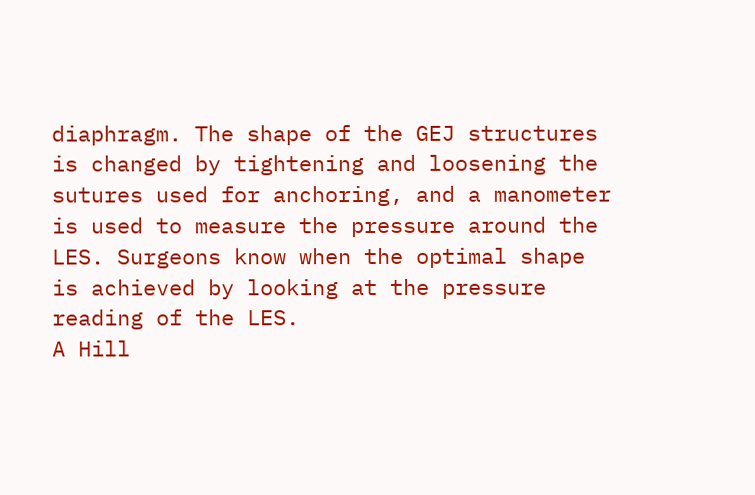diaphragm. The shape of the GEJ structures is changed by tightening and loosening the sutures used for anchoring, and a manometer is used to measure the pressure around the LES. Surgeons know when the optimal shape is achieved by looking at the pressure reading of the LES.
A Hill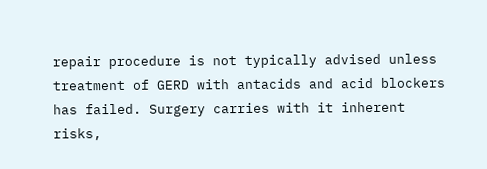repair procedure is not typically advised unless treatment of GERD with antacids and acid blockers has failed. Surgery carries with it inherent risks,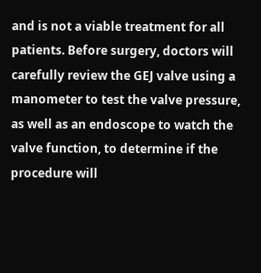and is not a viable treatment for all patients. Before surgery, doctors will carefully review the GEJ valve using a manometer to test the valve pressure, as well as an endoscope to watch the valve function, to determine if the procedure will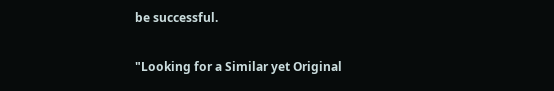be successful.

"Looking for a Similar yet Original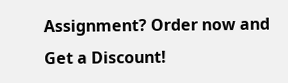Assignment? Order now and Get a Discount!